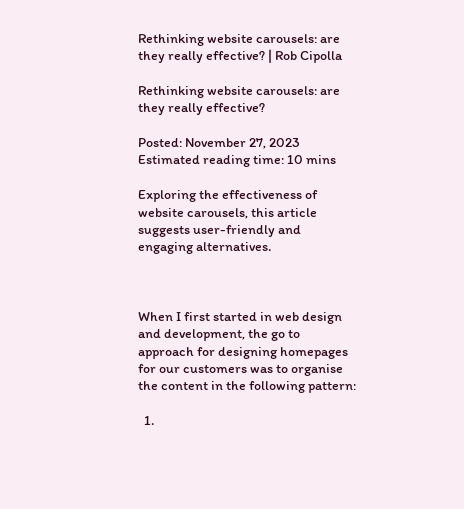Rethinking website carousels: are they really effective? | Rob Cipolla

Rethinking website carousels: are they really effective?

Posted: November 27, 2023 Estimated reading time: 10 mins

Exploring the effectiveness of website carousels, this article suggests user-friendly and engaging alternatives.



When I first started in web design and development, the go to approach for designing homepages for our customers was to organise the content in the following pattern:

  1.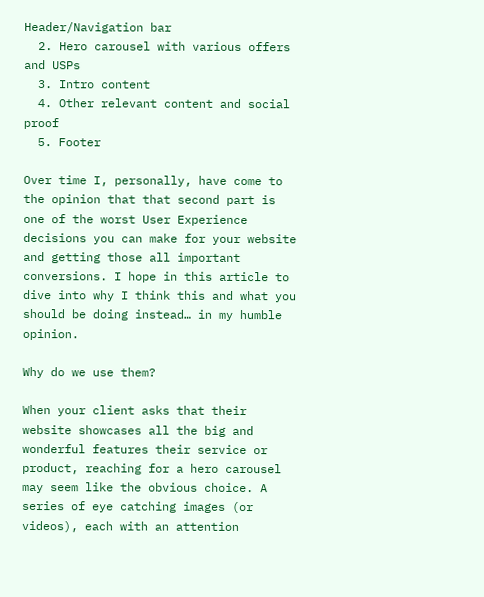Header/Navigation bar
  2. Hero carousel with various offers and USPs
  3. Intro content
  4. Other relevant content and social proof
  5. Footer

Over time I, personally, have come to the opinion that that second part is one of the worst User Experience decisions you can make for your website and getting those all important conversions. I hope in this article to dive into why I think this and what you should be doing instead… in my humble opinion.

Why do we use them?

When your client asks that their website showcases all the big and wonderful features their service or product, reaching for a hero carousel may seem like the obvious choice. A series of eye catching images (or videos), each with an attention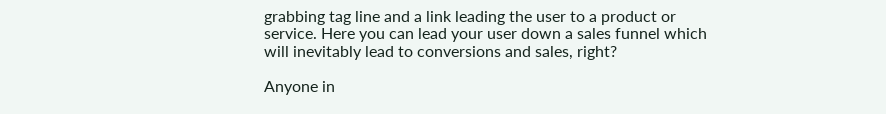grabbing tag line and a link leading the user to a product or service. Here you can lead your user down a sales funnel which will inevitably lead to conversions and sales, right?

Anyone in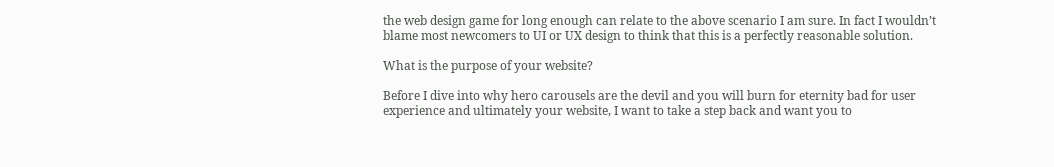the web design game for long enough can relate to the above scenario I am sure. In fact I wouldn’t blame most newcomers to UI or UX design to think that this is a perfectly reasonable solution.

What is the purpose of your website?

Before I dive into why hero carousels are the devil and you will burn for eternity bad for user experience and ultimately your website, I want to take a step back and want you to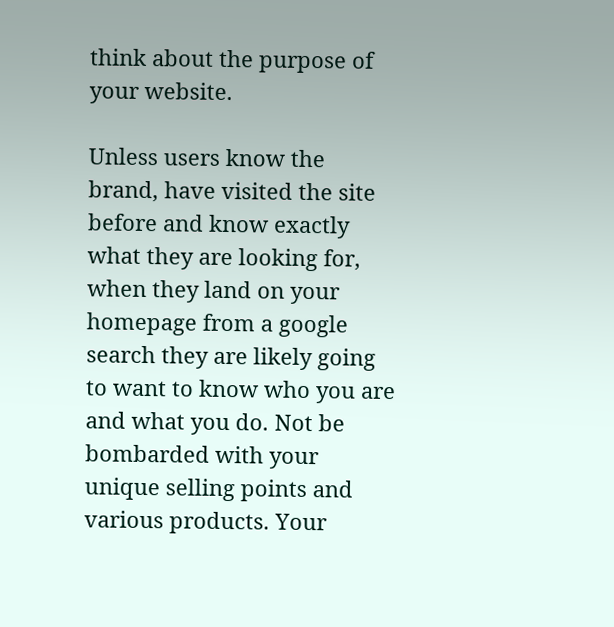think about the purpose of your website.

Unless users know the brand, have visited the site before and know exactly what they are looking for, when they land on your homepage from a google search they are likely going to want to know who you are and what you do. Not be bombarded with your unique selling points and various products. Your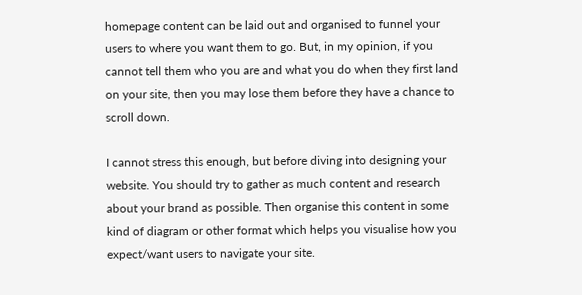homepage content can be laid out and organised to funnel your users to where you want them to go. But, in my opinion, if you cannot tell them who you are and what you do when they first land on your site, then you may lose them before they have a chance to scroll down.

I cannot stress this enough, but before diving into designing your website. You should try to gather as much content and research about your brand as possible. Then organise this content in some kind of diagram or other format which helps you visualise how you expect/want users to navigate your site.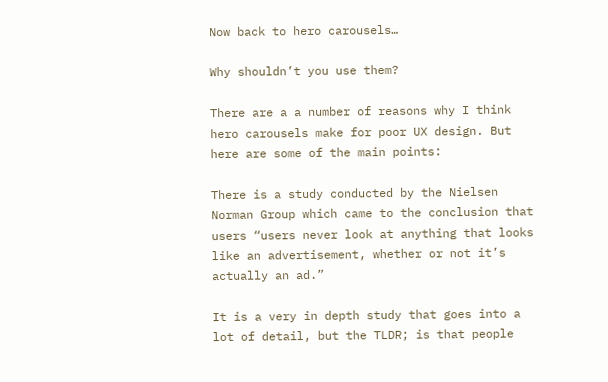Now back to hero carousels…

Why shouldn’t you use them?

There are a a number of reasons why I think hero carousels make for poor UX design. But here are some of the main points:

There is a study conducted by the Nielsen Norman Group which came to the conclusion that users “users never look at anything that looks like an advertisement, whether or not it’s actually an ad.”

It is a very in depth study that goes into a lot of detail, but the TLDR; is that people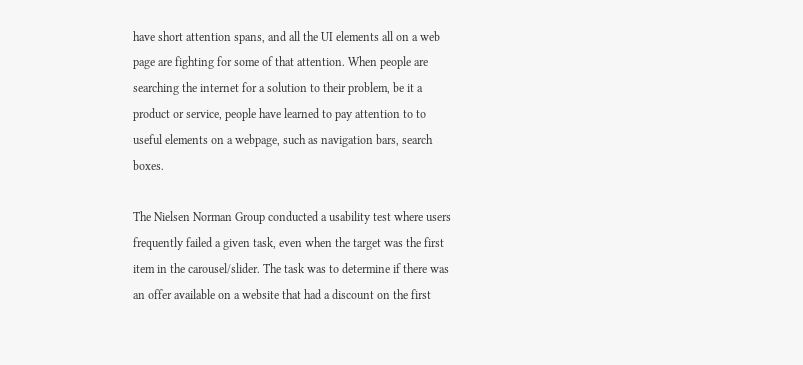have short attention spans, and all the UI elements all on a web page are fighting for some of that attention. When people are searching the internet for a solution to their problem, be it a product or service, people have learned to pay attention to to useful elements on a webpage, such as navigation bars, search boxes.

The Nielsen Norman Group conducted a usability test where users frequently failed a given task, even when the target was the first item in the carousel/slider. The task was to determine if there was an offer available on a website that had a discount on the first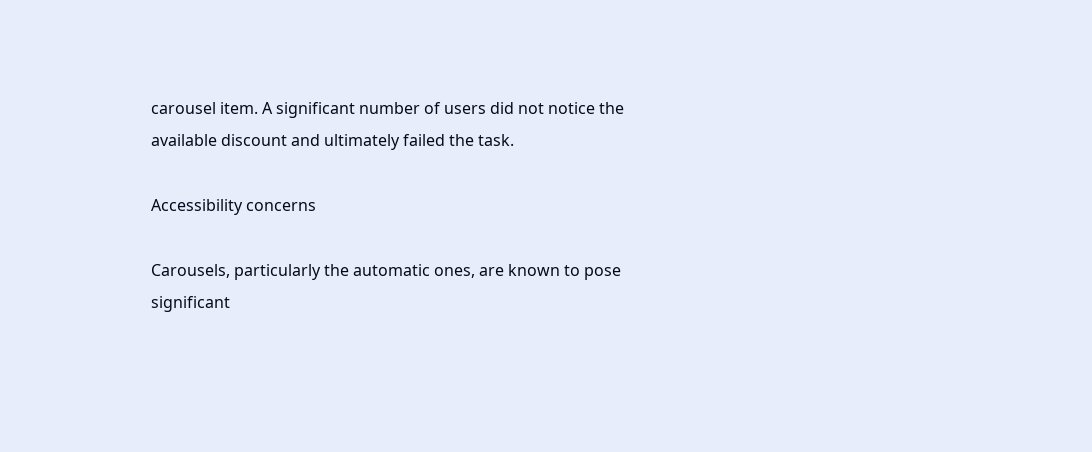carousel item. A significant number of users did not notice the available discount and ultimately failed the task.

Accessibility concerns

Carousels, particularly the automatic ones, are known to pose significant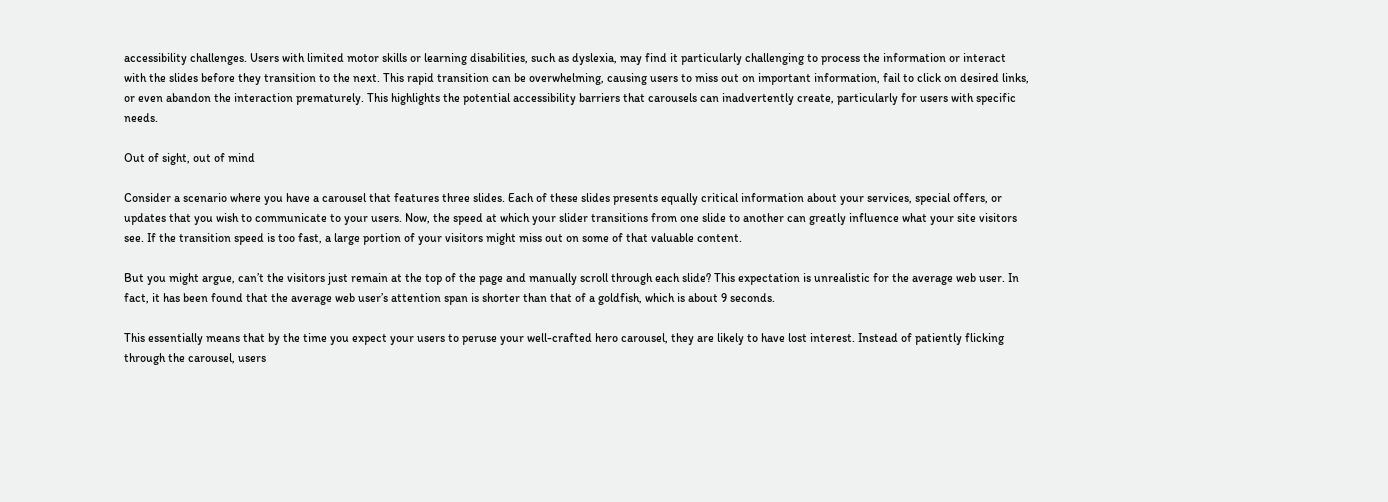accessibility challenges. Users with limited motor skills or learning disabilities, such as dyslexia, may find it particularly challenging to process the information or interact with the slides before they transition to the next. This rapid transition can be overwhelming, causing users to miss out on important information, fail to click on desired links, or even abandon the interaction prematurely. This highlights the potential accessibility barriers that carousels can inadvertently create, particularly for users with specific needs.

Out of sight, out of mind

Consider a scenario where you have a carousel that features three slides. Each of these slides presents equally critical information about your services, special offers, or updates that you wish to communicate to your users. Now, the speed at which your slider transitions from one slide to another can greatly influence what your site visitors see. If the transition speed is too fast, a large portion of your visitors might miss out on some of that valuable content.

But you might argue, can’t the visitors just remain at the top of the page and manually scroll through each slide? This expectation is unrealistic for the average web user. In fact, it has been found that the average web user’s attention span is shorter than that of a goldfish, which is about 9 seconds.

This essentially means that by the time you expect your users to peruse your well-crafted hero carousel, they are likely to have lost interest. Instead of patiently flicking through the carousel, users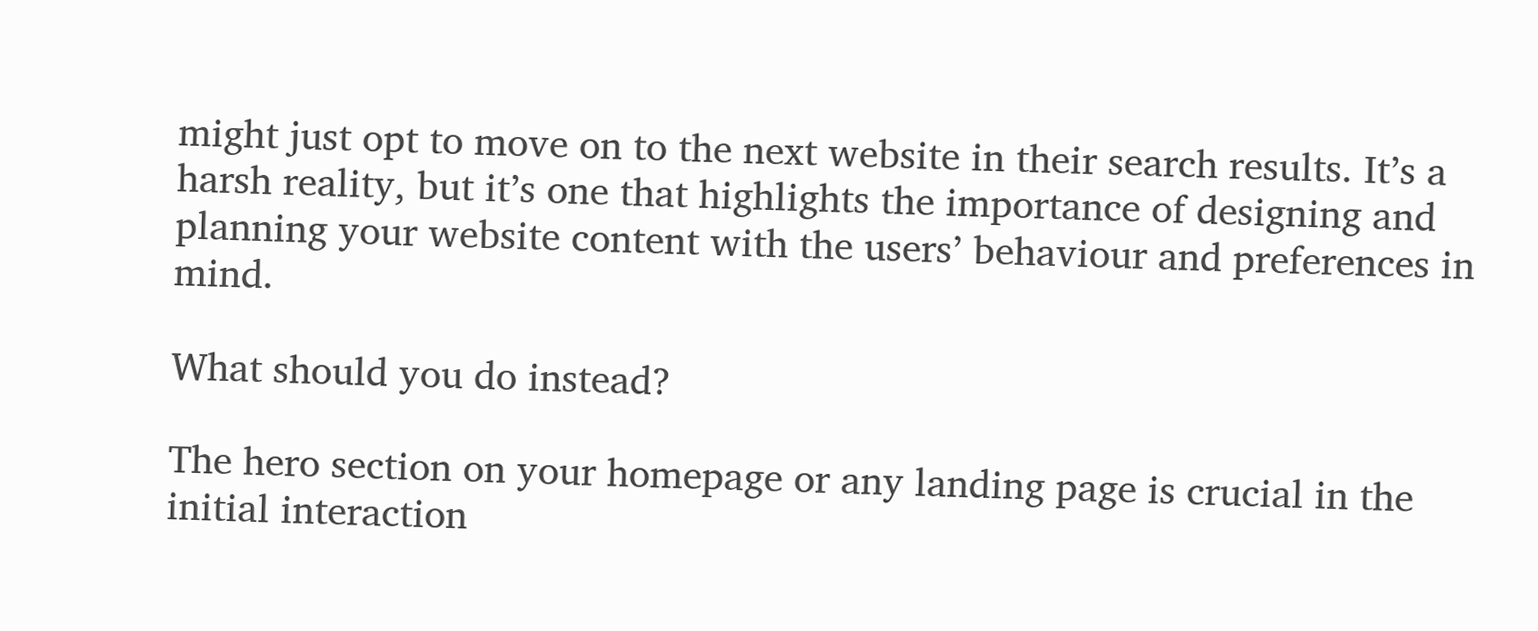might just opt to move on to the next website in their search results. It’s a harsh reality, but it’s one that highlights the importance of designing and planning your website content with the users’ behaviour and preferences in mind.

What should you do instead?

The hero section on your homepage or any landing page is crucial in the initial interaction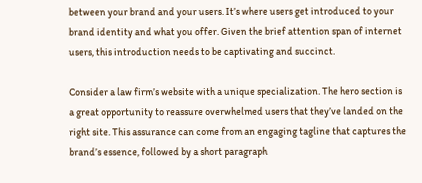between your brand and your users. It’s where users get introduced to your brand identity and what you offer. Given the brief attention span of internet users, this introduction needs to be captivating and succinct.

Consider a law firm’s website with a unique specialization. The hero section is a great opportunity to reassure overwhelmed users that they’ve landed on the right site. This assurance can come from an engaging tagline that captures the brand’s essence, followed by a short paragraph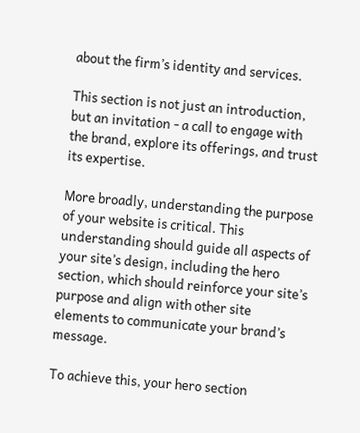about the firm’s identity and services.

This section is not just an introduction, but an invitation - a call to engage with the brand, explore its offerings, and trust its expertise.

More broadly, understanding the purpose of your website is critical. This understanding should guide all aspects of your site’s design, including the hero section, which should reinforce your site’s purpose and align with other site elements to communicate your brand’s message.

To achieve this, your hero section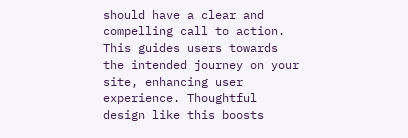should have a clear and compelling call to action. This guides users towards the intended journey on your site, enhancing user experience. Thoughtful design like this boosts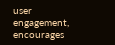user engagement, encourages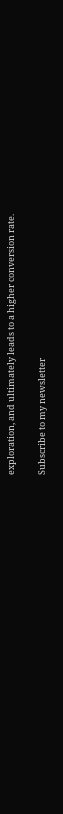exploration, and ultimately leads to a higher conversion rate.

Subscribe to my newsletter